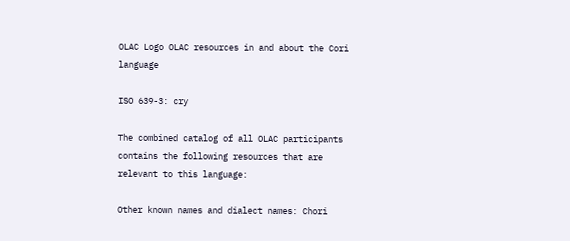OLAC Logo OLAC resources in and about the Cori language

ISO 639-3: cry

The combined catalog of all OLAC participants contains the following resources that are relevant to this language:

Other known names and dialect names: Chori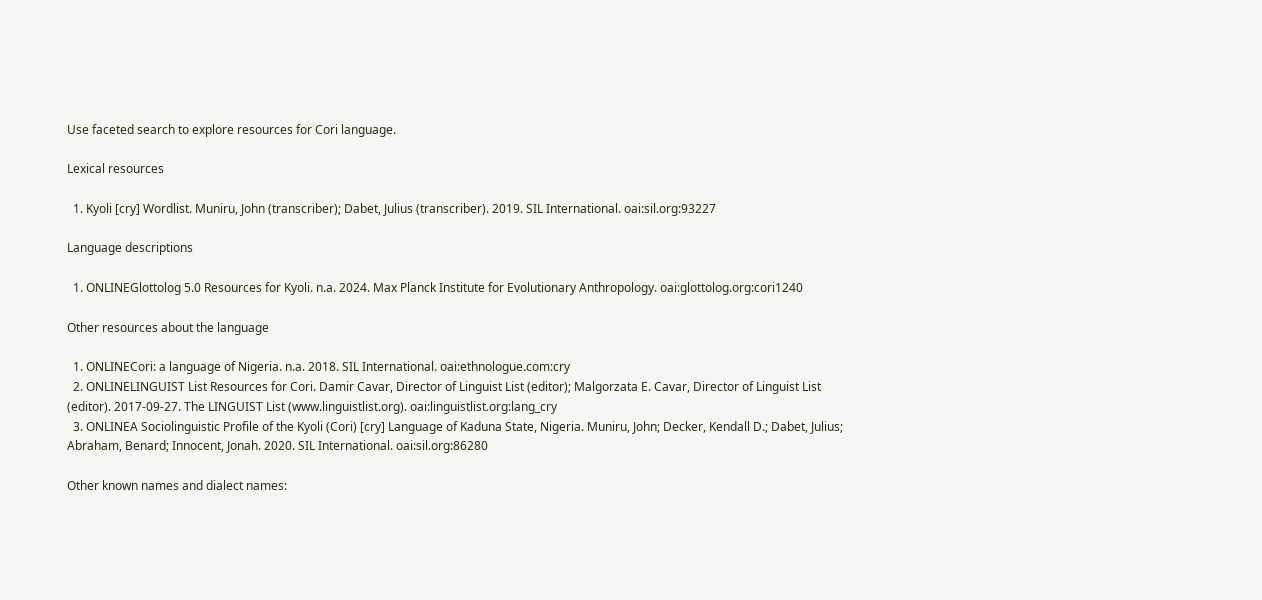Use faceted search to explore resources for Cori language.

Lexical resources

  1. Kyoli [cry] Wordlist. Muniru, John (transcriber); Dabet, Julius (transcriber). 2019. SIL International. oai:sil.org:93227

Language descriptions

  1. ONLINEGlottolog 5.0 Resources for Kyoli. n.a. 2024. Max Planck Institute for Evolutionary Anthropology. oai:glottolog.org:cori1240

Other resources about the language

  1. ONLINECori: a language of Nigeria. n.a. 2018. SIL International. oai:ethnologue.com:cry
  2. ONLINELINGUIST List Resources for Cori. Damir Cavar, Director of Linguist List (editor); Malgorzata E. Cavar, Director of Linguist List (editor). 2017-09-27. The LINGUIST List (www.linguistlist.org). oai:linguistlist.org:lang_cry
  3. ONLINEA Sociolinguistic Profile of the Kyoli (Cori) [cry] Language of Kaduna State, Nigeria. Muniru, John; Decker, Kendall D.; Dabet, Julius; Abraham, Benard; Innocent, Jonah. 2020. SIL International. oai:sil.org:86280

Other known names and dialect names: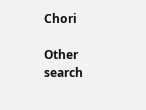Chori

Other search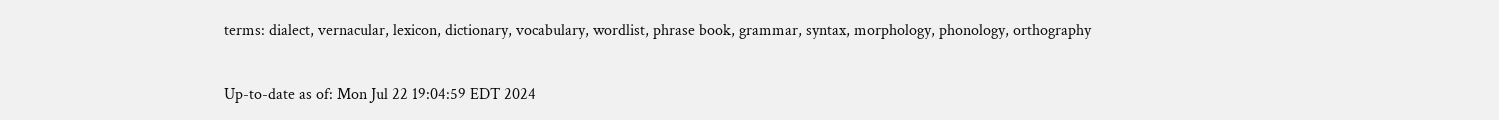terms: dialect, vernacular, lexicon, dictionary, vocabulary, wordlist, phrase book, grammar, syntax, morphology, phonology, orthography

Up-to-date as of: Mon Jul 22 19:04:59 EDT 2024